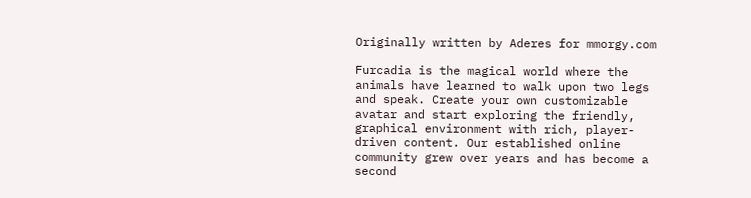Originally written by Aderes for mmorgy.com

Furcadia is the magical world where the animals have learned to walk upon two legs and speak. Create your own customizable avatar and start exploring the friendly, graphical environment with rich, player-driven content. Our established online community grew over years and has become a second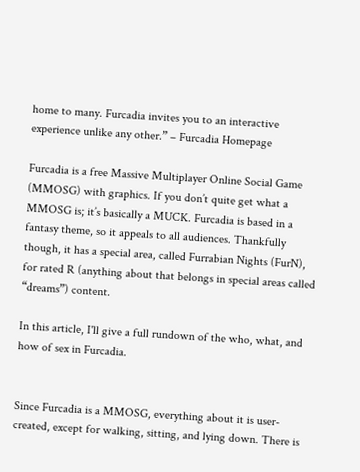home to many. Furcadia invites you to an interactive experience unlike any other.” – Furcadia Homepage

Furcadia is a free Massive Multiplayer Online Social Game (MMOSG) with graphics. If you don’t quite get what a MMOSG is; it’s basically a MUCK. Furcadia is based in a fantasy theme, so it appeals to all audiences. Thankfully though, it has a special area, called Furrabian Nights (FurN), for rated R (anything about that belongs in special areas called “dreams”) content.

In this article, I'll give a full rundown of the who, what, and how of sex in Furcadia.


Since Furcadia is a MMOSG, everything about it is user-created, except for walking, sitting, and lying down. There is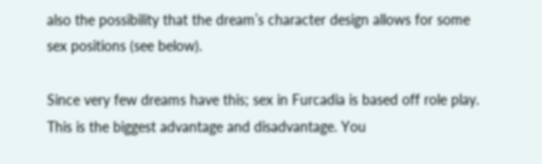also the possibility that the dream’s character design allows for some sex positions (see below).

Since very few dreams have this; sex in Furcadia is based off role play. This is the biggest advantage and disadvantage. You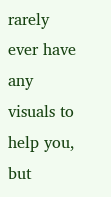rarely ever have any visuals to help you, but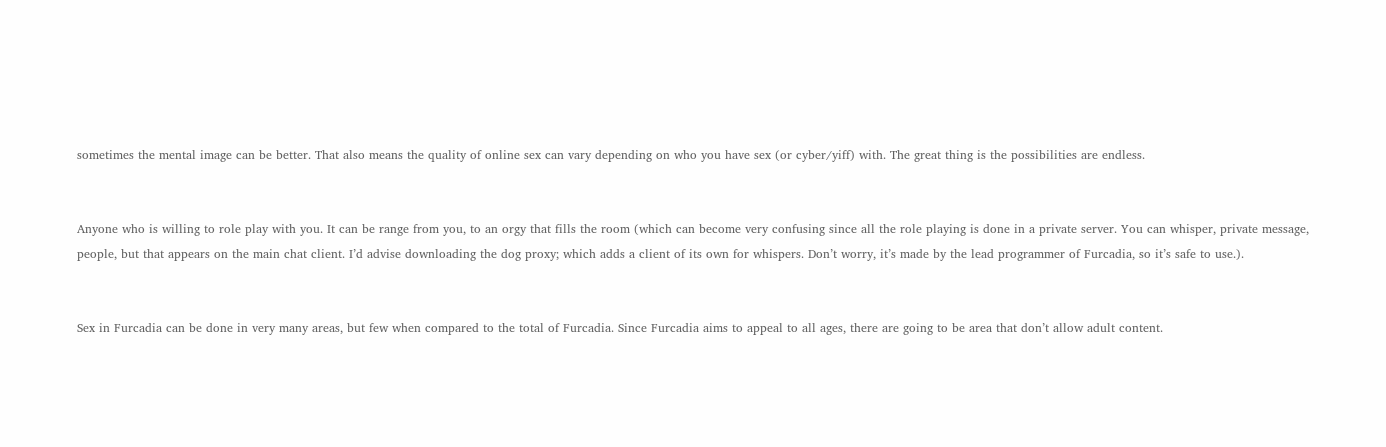sometimes the mental image can be better. That also means the quality of online sex can vary depending on who you have sex (or cyber/yiff) with. The great thing is the possibilities are endless.


Anyone who is willing to role play with you. It can be range from you, to an orgy that fills the room (which can become very confusing since all the role playing is done in a private server. You can whisper, private message, people, but that appears on the main chat client. I’d advise downloading the dog proxy; which adds a client of its own for whispers. Don’t worry, it’s made by the lead programmer of Furcadia, so it’s safe to use.).


Sex in Furcadia can be done in very many areas, but few when compared to the total of Furcadia. Since Furcadia aims to appeal to all ages, there are going to be area that don’t allow adult content.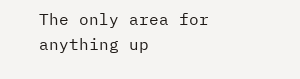The only area for anything up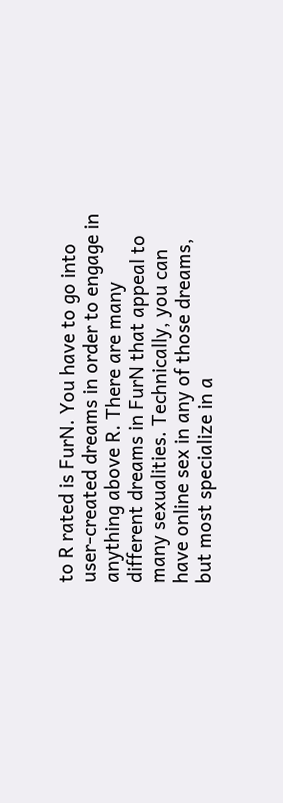to R rated is FurN. You have to go into user-created dreams in order to engage in anything above R. There are many different dreams in FurN that appeal to many sexualities. Technically, you can have online sex in any of those dreams, but most specialize in a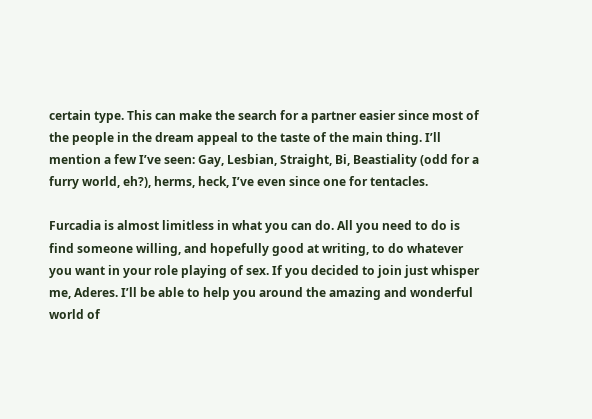certain type. This can make the search for a partner easier since most of the people in the dream appeal to the taste of the main thing. I’ll mention a few I’ve seen: Gay, Lesbian, Straight, Bi, Beastiality (odd for a furry world, eh?), herms, heck, I’ve even since one for tentacles.

Furcadia is almost limitless in what you can do. All you need to do is find someone willing, and hopefully good at writing, to do whatever you want in your role playing of sex. If you decided to join just whisper me, Aderes. I’ll be able to help you around the amazing and wonderful world of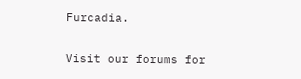Furcadia.

Visit our forums for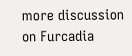more discussion on Furcadia